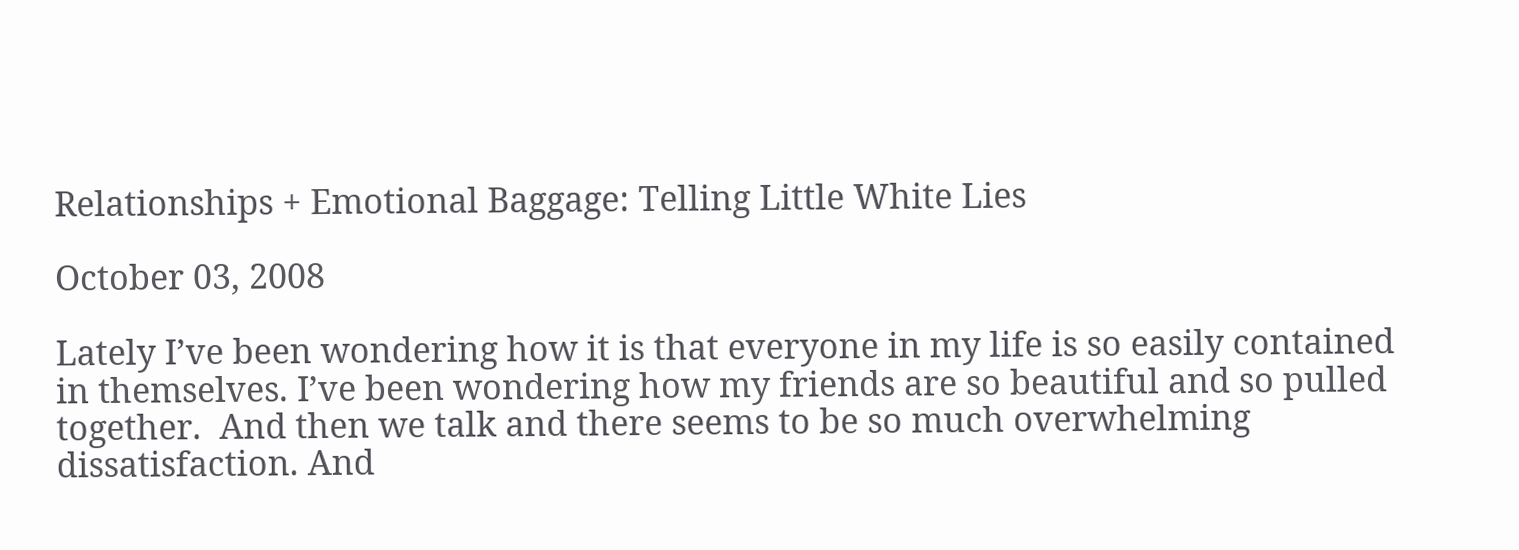Relationships + Emotional Baggage: Telling Little White Lies

October 03, 2008

Lately I’ve been wondering how it is that everyone in my life is so easily contained in themselves. I’ve been wondering how my friends are so beautiful and so pulled together.  And then we talk and there seems to be so much overwhelming dissatisfaction. And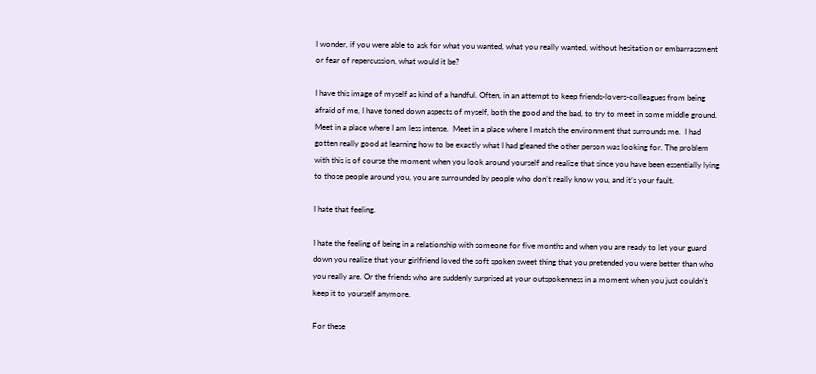I wonder, if you were able to ask for what you wanted, what you really wanted, without hesitation or embarrassment or fear of repercussion, what would it be?

I have this image of myself as kind of a handful. Often, in an attempt to keep friends-lovers-colleagues from being afraid of me, I have toned down aspects of myself, both the good and the bad, to try to meet in some middle ground.  Meet in a place where I am less intense.  Meet in a place where I match the environment that surrounds me.  I had gotten really good at learning how to be exactly what I had gleaned the other person was looking for. The problem with this is of course the moment when you look around yourself and realize that since you have been essentially lying to those people around you, you are surrounded by people who don’t really know you, and it’s your fault.

I hate that feeling.

I hate the feeling of being in a relationship with someone for five months and when you are ready to let your guard down you realize that your girlfriend loved the soft spoken sweet thing that you pretended you were better than who you really are. Or the friends who are suddenly surprised at your outspokenness in a moment when you just couldn’t keep it to yourself anymore.

For these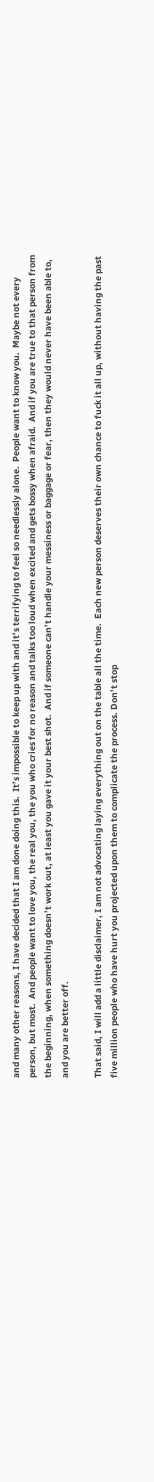and many other reasons, I have decided that I am done doing this.  It’s impossible to keep up with and it’s terrifying to feel so needlessly alone.  People want to know you.  Maybe not every person, but most.  And people want to love you, the real you, the you who cries for no reason and talks too loud when excited and gets bossy when afraid.  And if you are true to that person from the beginning, when something doesn’t work out, at least you gave it your best shot.  And if someone can’t handle your messiness or baggage or fear, then they would never have been able to, and you are better off.

That said, I will add a little disclaimer, I am not advocating laying everything out on the table all the time.  Each new person deserves their own chance to fuck it all up, without having the past five million people who have hurt you projected upon them to complicate the process. Don’t stop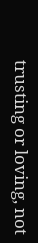trusting or loving, not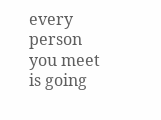every person you meet is going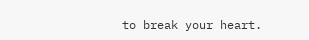to break your heart.